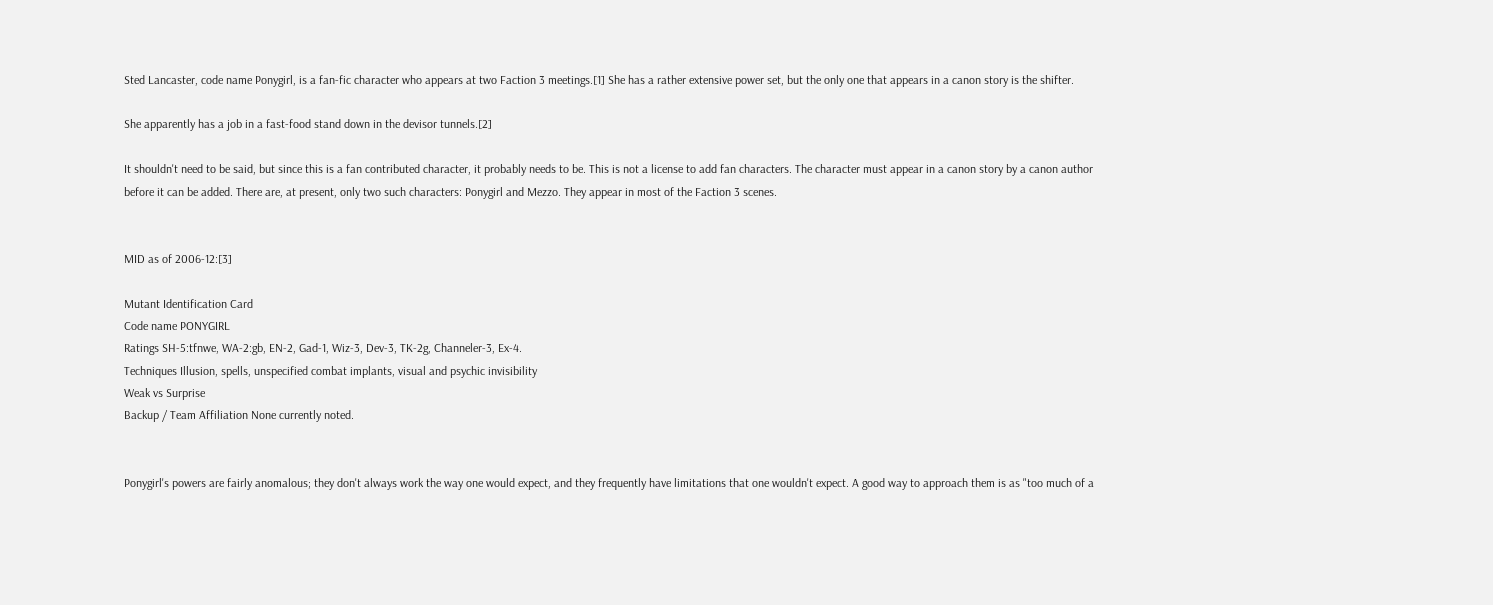Sted Lancaster, code name Ponygirl, is a fan-fic character who appears at two Faction 3 meetings.[1] She has a rather extensive power set, but the only one that appears in a canon story is the shifter.

She apparently has a job in a fast-food stand down in the devisor tunnels.[2]

It shouldn't need to be said, but since this is a fan contributed character, it probably needs to be. This is not a license to add fan characters. The character must appear in a canon story by a canon author before it can be added. There are, at present, only two such characters: Ponygirl and Mezzo. They appear in most of the Faction 3 scenes.


MID as of 2006-12:[3]

Mutant Identification Card
Code name PONYGIRL
Ratings SH-5:tfnwe, WA-2:gb, EN-2, Gad-1, Wiz-3, Dev-3, TK-2g, Channeler-3, Ex-4.
Techniques Illusion, spells, unspecified combat implants, visual and psychic invisibility
Weak vs Surprise
Backup / Team Affiliation None currently noted.


Ponygirl's powers are fairly anomalous; they don't always work the way one would expect, and they frequently have limitations that one wouldn't expect. A good way to approach them is as "too much of a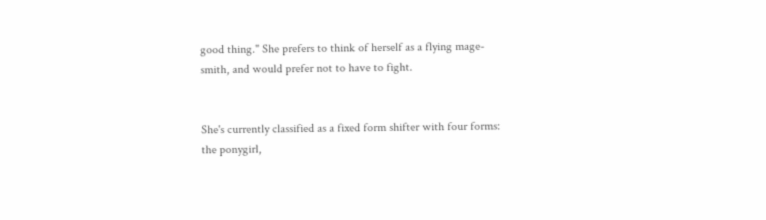good thing." She prefers to think of herself as a flying mage-smith, and would prefer not to have to fight.


She's currently classified as a fixed form shifter with four forms: the ponygirl,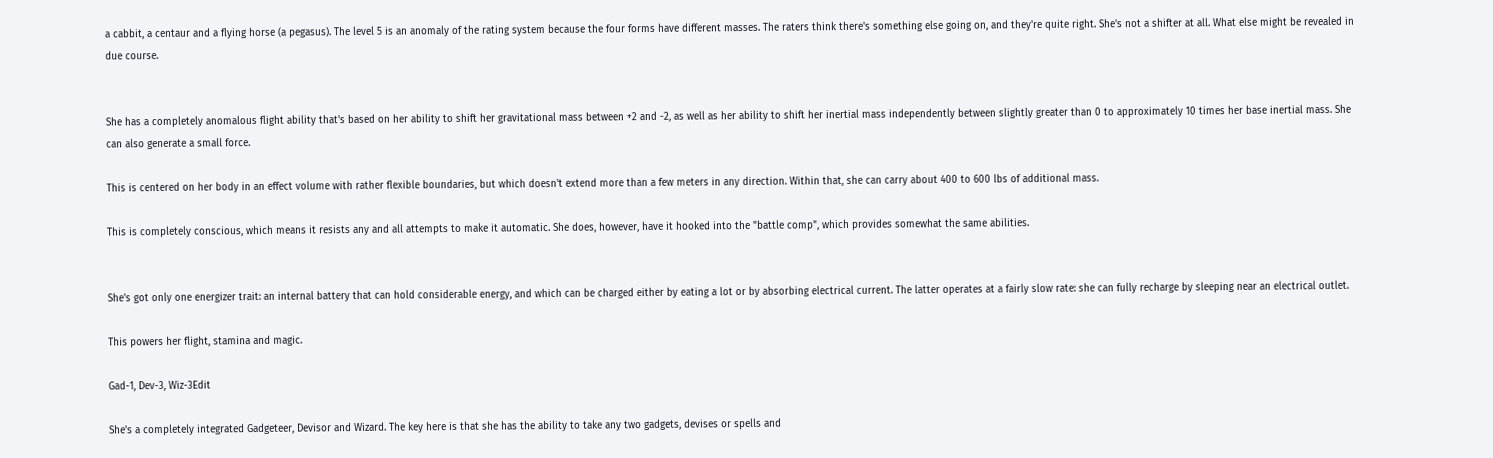a cabbit, a centaur and a flying horse (a pegasus). The level 5 is an anomaly of the rating system because the four forms have different masses. The raters think there's something else going on, and they're quite right. She's not a shifter at all. What else might be revealed in due course.


She has a completely anomalous flight ability that's based on her ability to shift her gravitational mass between +2 and -2, as well as her ability to shift her inertial mass independently between slightly greater than 0 to approximately 10 times her base inertial mass. She can also generate a small force.

This is centered on her body in an effect volume with rather flexible boundaries, but which doesn't extend more than a few meters in any direction. Within that, she can carry about 400 to 600 lbs of additional mass.

This is completely conscious, which means it resists any and all attempts to make it automatic. She does, however, have it hooked into the "battle comp", which provides somewhat the same abilities.


She's got only one energizer trait: an internal battery that can hold considerable energy, and which can be charged either by eating a lot or by absorbing electrical current. The latter operates at a fairly slow rate: she can fully recharge by sleeping near an electrical outlet.

This powers her flight, stamina and magic.

Gad-1, Dev-3, Wiz-3Edit

She's a completely integrated Gadgeteer, Devisor and Wizard. The key here is that she has the ability to take any two gadgets, devises or spells and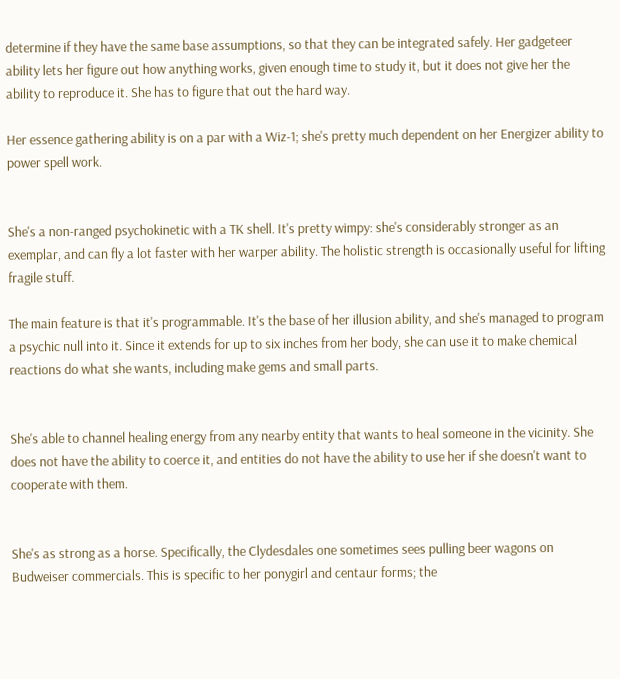determine if they have the same base assumptions, so that they can be integrated safely. Her gadgeteer ability lets her figure out how anything works, given enough time to study it, but it does not give her the ability to reproduce it. She has to figure that out the hard way.

Her essence gathering ability is on a par with a Wiz-1; she's pretty much dependent on her Energizer ability to power spell work.


She's a non-ranged psychokinetic with a TK shell. It's pretty wimpy: she's considerably stronger as an exemplar, and can fly a lot faster with her warper ability. The holistic strength is occasionally useful for lifting fragile stuff.

The main feature is that it's programmable. It's the base of her illusion ability, and she's managed to program a psychic null into it. Since it extends for up to six inches from her body, she can use it to make chemical reactions do what she wants, including make gems and small parts.


She's able to channel healing energy from any nearby entity that wants to heal someone in the vicinity. She does not have the ability to coerce it, and entities do not have the ability to use her if she doesn't want to cooperate with them.


She's as strong as a horse. Specifically, the Clydesdales one sometimes sees pulling beer wagons on Budweiser commercials. This is specific to her ponygirl and centaur forms; the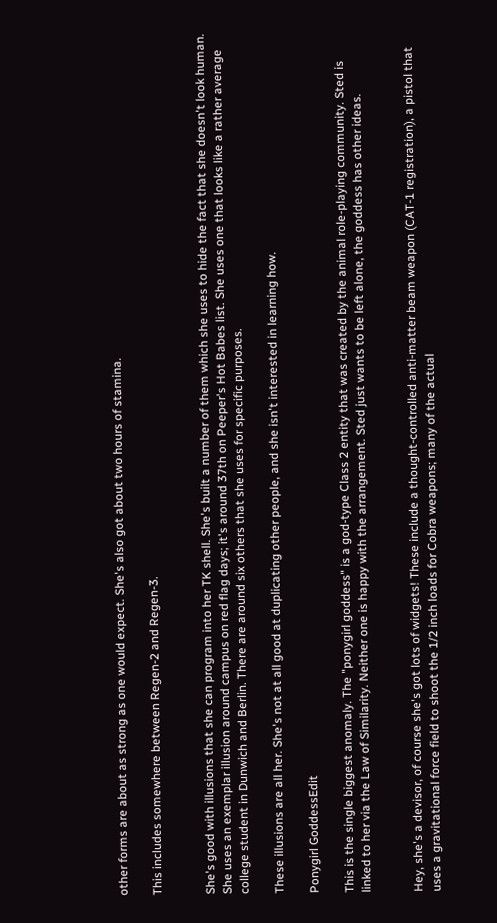other forms are about as strong as one would expect. She's also got about two hours of stamina.

This includes somewhere between Regen-2 and Regen-3.


She's good with illusions that she can program into her TK shell. She's built a number of them which she uses to hide the fact that she doesn't look human. She uses an exemplar illusion around campus on red flag days; it's around 37th on Peeper's Hot Babes list. She uses one that looks like a rather average college student in Dunwich and Berlin. There are around six others that she uses for specific purposes.

These illusions are all her. She's not at all good at duplicating other people, and she isn't interested in learning how.

Ponygirl GoddessEdit

This is the single biggest anomaly. The "ponygirl goddess" is a god-type Class 2 entity that was created by the animal role-playing community. Sted is linked to her via the Law of Similarity. Neither one is happy with the arrangement. Sted just wants to be left alone, the goddess has other ideas.


Hey, she's a devisor, of course she's got lots of widgets! These include a thought-controlled anti-matter beam weapon (CAT-1 registration), a pistol that uses a gravitational force field to shoot the 1/2 inch loads for Cobra weapons; many of the actual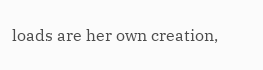loads are her own creation,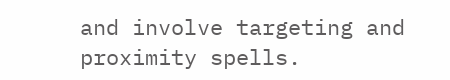and involve targeting and proximity spells.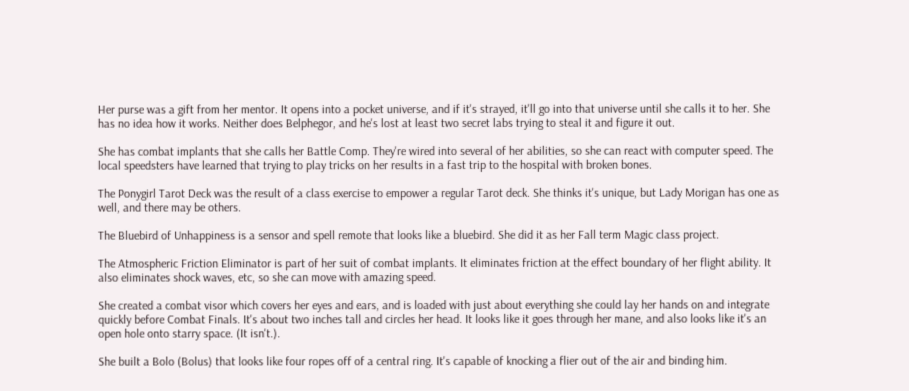Her purse was a gift from her mentor. It opens into a pocket universe, and if it's strayed, it'll go into that universe until she calls it to her. She has no idea how it works. Neither does Belphegor, and he's lost at least two secret labs trying to steal it and figure it out.

She has combat implants that she calls her Battle Comp. They're wired into several of her abilities, so she can react with computer speed. The local speedsters have learned that trying to play tricks on her results in a fast trip to the hospital with broken bones.

The Ponygirl Tarot Deck was the result of a class exercise to empower a regular Tarot deck. She thinks it's unique, but Lady Morigan has one as well, and there may be others.

The Bluebird of Unhappiness is a sensor and spell remote that looks like a bluebird. She did it as her Fall term Magic class project.

The Atmospheric Friction Eliminator is part of her suit of combat implants. It eliminates friction at the effect boundary of her flight ability. It also eliminates shock waves, etc, so she can move with amazing speed.

She created a combat visor which covers her eyes and ears, and is loaded with just about everything she could lay her hands on and integrate quickly before Combat Finals. It's about two inches tall and circles her head. It looks like it goes through her mane, and also looks like it's an open hole onto starry space. (It isn't.).

She built a Bolo (Bolus) that looks like four ropes off of a central ring. It's capable of knocking a flier out of the air and binding him.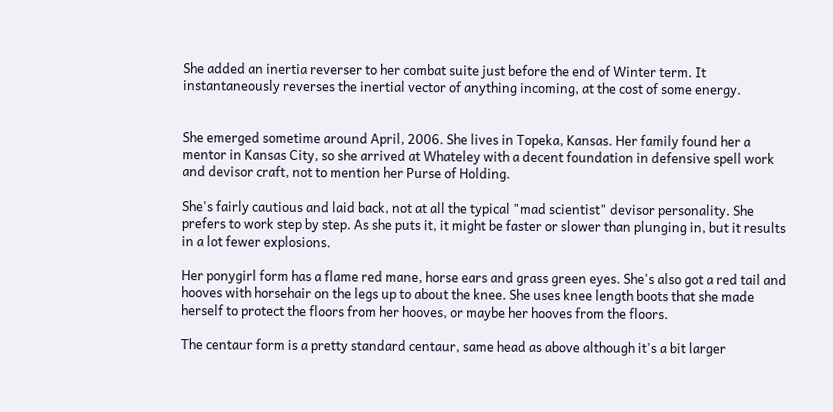She added an inertia reverser to her combat suite just before the end of Winter term. It instantaneously reverses the inertial vector of anything incoming, at the cost of some energy.


She emerged sometime around April, 2006. She lives in Topeka, Kansas. Her family found her a mentor in Kansas City, so she arrived at Whateley with a decent foundation in defensive spell work and devisor craft, not to mention her Purse of Holding.

She's fairly cautious and laid back, not at all the typical "mad scientist" devisor personality. She prefers to work step by step. As she puts it, it might be faster or slower than plunging in, but it results in a lot fewer explosions.

Her ponygirl form has a flame red mane, horse ears and grass green eyes. She's also got a red tail and hooves with horsehair on the legs up to about the knee. She uses knee length boots that she made herself to protect the floors from her hooves, or maybe her hooves from the floors.

The centaur form is a pretty standard centaur, same head as above although it's a bit larger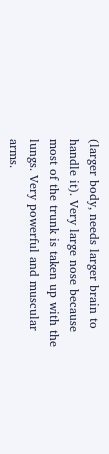(larger body, needs larger brain to handle it). Very large nose because most of the trunk is taken up with the lungs. Very powerful and muscular arms.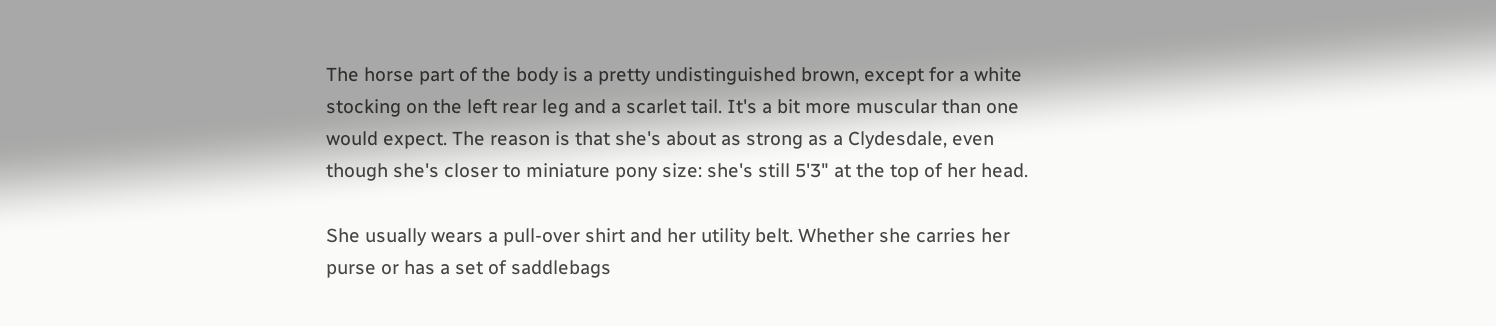The horse part of the body is a pretty undistinguished brown, except for a white stocking on the left rear leg and a scarlet tail. It's a bit more muscular than one would expect. The reason is that she's about as strong as a Clydesdale, even though she's closer to miniature pony size: she's still 5'3" at the top of her head.

She usually wears a pull-over shirt and her utility belt. Whether she carries her purse or has a set of saddlebags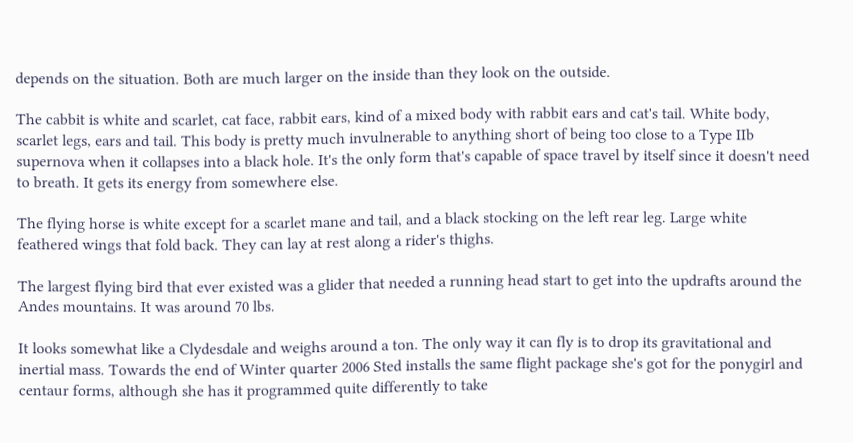depends on the situation. Both are much larger on the inside than they look on the outside.

The cabbit is white and scarlet, cat face, rabbit ears, kind of a mixed body with rabbit ears and cat's tail. White body, scarlet legs, ears and tail. This body is pretty much invulnerable to anything short of being too close to a Type IIb supernova when it collapses into a black hole. It's the only form that's capable of space travel by itself since it doesn't need to breath. It gets its energy from somewhere else.

The flying horse is white except for a scarlet mane and tail, and a black stocking on the left rear leg. Large white feathered wings that fold back. They can lay at rest along a rider's thighs.

The largest flying bird that ever existed was a glider that needed a running head start to get into the updrafts around the Andes mountains. It was around 70 lbs.

It looks somewhat like a Clydesdale and weighs around a ton. The only way it can fly is to drop its gravitational and inertial mass. Towards the end of Winter quarter 2006 Sted installs the same flight package she's got for the ponygirl and centaur forms, although she has it programmed quite differently to take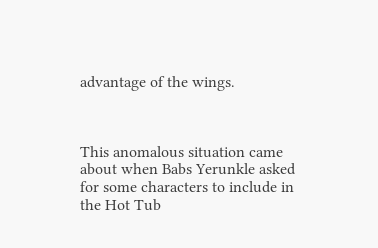advantage of the wings.



This anomalous situation came about when Babs Yerunkle asked for some characters to include in the Hot Tub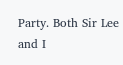Party. Both Sir Lee and I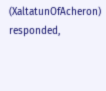(XaltatunOfAcheron) responded,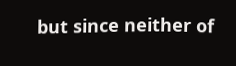but since neither of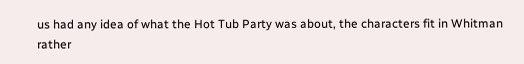us had any idea of what the Hot Tub Party was about, the characters fit in Whitman rather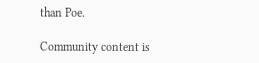than Poe.

Community content is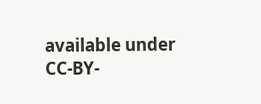available under CC-BY-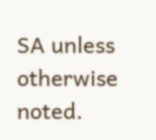SA unless otherwise noted.